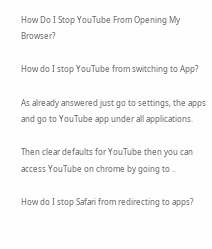How Do I Stop YouTube From Opening My Browser?

How do I stop YouTube from switching to App?

As already answered just go to settings, the apps and go to YouTube app under all applications.

Then clear defaults for YouTube then you can access YouTube on chrome by going to ..

How do I stop Safari from redirecting to apps?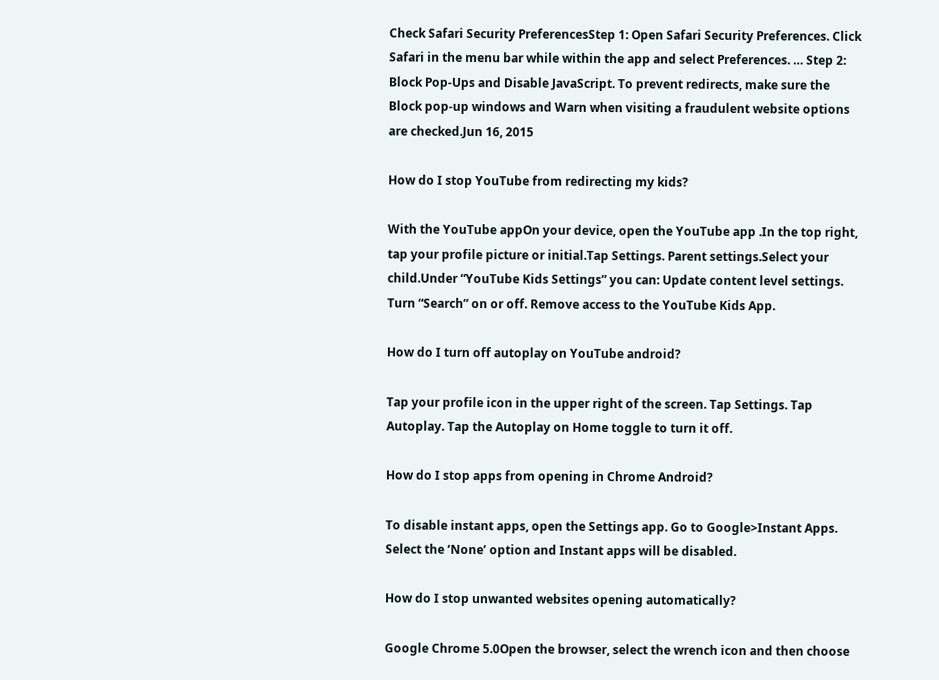Check Safari Security PreferencesStep 1: Open Safari Security Preferences. Click Safari in the menu bar while within the app and select Preferences. … Step 2: Block Pop-Ups and Disable JavaScript. To prevent redirects, make sure the Block pop-up windows and Warn when visiting a fraudulent website options are checked.Jun 16, 2015

How do I stop YouTube from redirecting my kids?

With the YouTube appOn your device, open the YouTube app .In the top right, tap your profile picture or initial.Tap Settings. Parent settings.Select your child.Under “YouTube Kids Settings” you can: Update content level settings. Turn “Search” on or off. Remove access to the YouTube Kids App.

How do I turn off autoplay on YouTube android?

Tap your profile icon in the upper right of the screen. Tap Settings. Tap Autoplay. Tap the Autoplay on Home toggle to turn it off.

How do I stop apps from opening in Chrome Android?

To disable instant apps, open the Settings app. Go to Google>Instant Apps. Select the ‘None’ option and Instant apps will be disabled.

How do I stop unwanted websites opening automatically?

Google Chrome 5.0Open the browser, select the wrench icon and then choose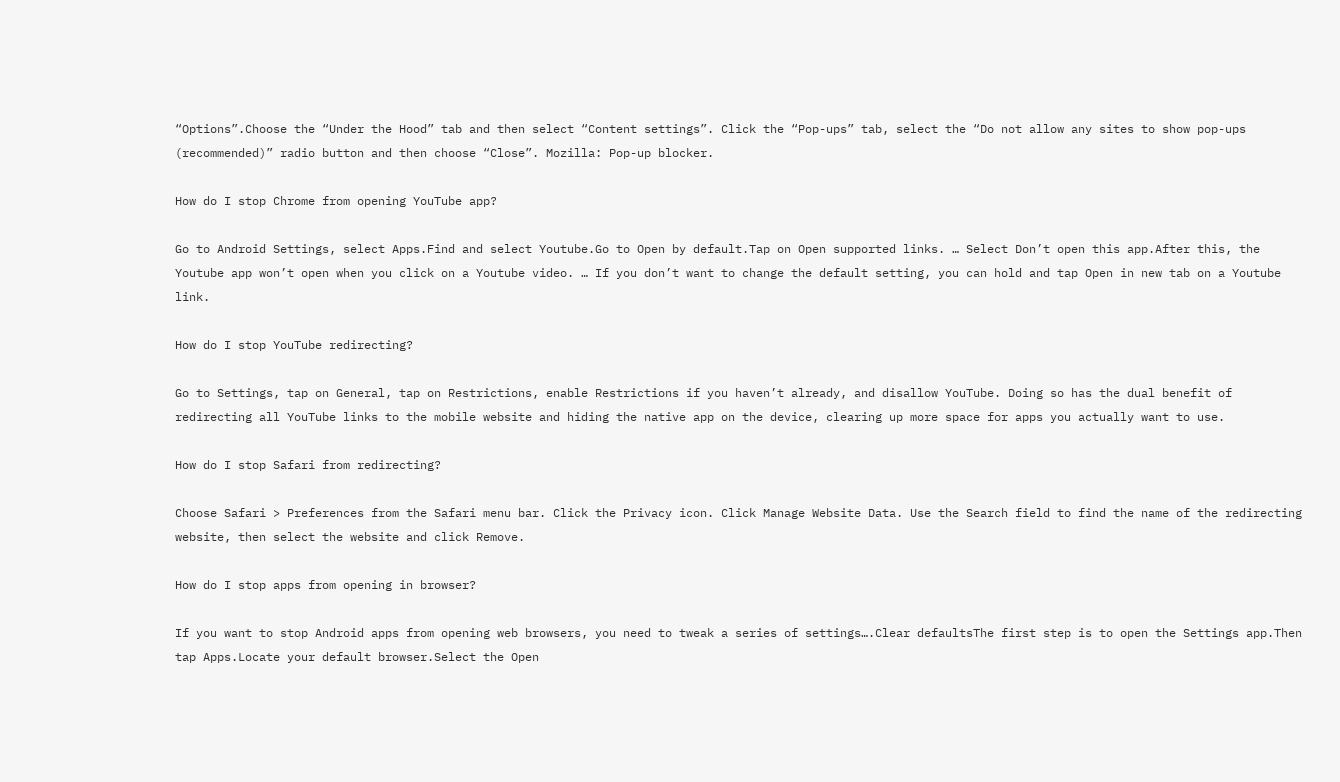“Options”.Choose the “Under the Hood” tab and then select “Content settings”. Click the “Pop-ups” tab, select the “Do not allow any sites to show pop-ups (recommended)” radio button and then choose “Close”. Mozilla: Pop-up blocker.

How do I stop Chrome from opening YouTube app?

Go to Android Settings, select Apps.Find and select Youtube.Go to Open by default.Tap on Open supported links. … Select Don’t open this app.After this, the Youtube app won’t open when you click on a Youtube video. … If you don’t want to change the default setting, you can hold and tap Open in new tab on a Youtube link.

How do I stop YouTube redirecting?

Go to Settings, tap on General, tap on Restrictions, enable Restrictions if you haven’t already, and disallow YouTube. Doing so has the dual benefit of redirecting all YouTube links to the mobile website and hiding the native app on the device, clearing up more space for apps you actually want to use.

How do I stop Safari from redirecting?

Choose Safari > Preferences from the Safari menu bar. Click the Privacy icon. Click Manage Website Data. Use the Search field to find the name of the redirecting website, then select the website and click Remove.

How do I stop apps from opening in browser?

If you want to stop Android apps from opening web browsers, you need to tweak a series of settings….Clear defaultsThe first step is to open the Settings app.Then tap Apps.Locate your default browser.Select the Open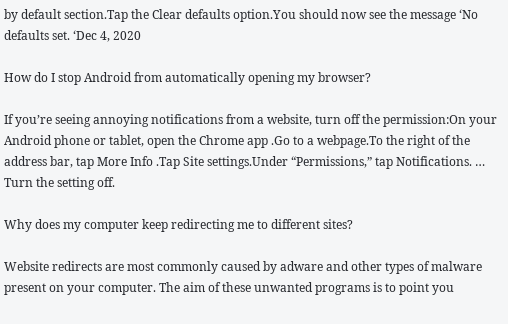by default section.Tap the Clear defaults option.You should now see the message ‘No defaults set. ‘Dec 4, 2020

How do I stop Android from automatically opening my browser?

If you’re seeing annoying notifications from a website, turn off the permission:On your Android phone or tablet, open the Chrome app .Go to a webpage.To the right of the address bar, tap More Info .Tap Site settings.Under “Permissions,” tap Notifications. … Turn the setting off.

Why does my computer keep redirecting me to different sites?

Website redirects are most commonly caused by adware and other types of malware present on your computer. The aim of these unwanted programs is to point you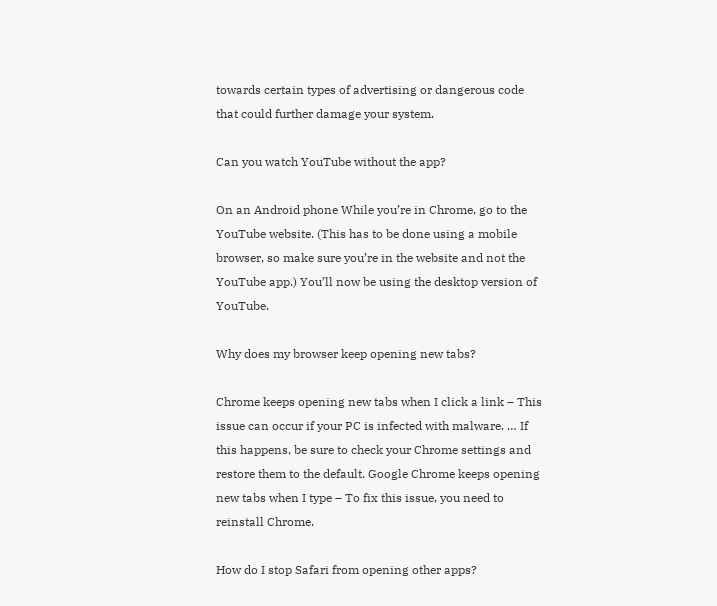towards certain types of advertising or dangerous code that could further damage your system.

Can you watch YouTube without the app?

On an Android phone While you’re in Chrome, go to the YouTube website. (This has to be done using a mobile browser, so make sure you’re in the website and not the YouTube app.) You’ll now be using the desktop version of YouTube.

Why does my browser keep opening new tabs?

Chrome keeps opening new tabs when I click a link – This issue can occur if your PC is infected with malware. … If this happens, be sure to check your Chrome settings and restore them to the default. Google Chrome keeps opening new tabs when I type – To fix this issue, you need to reinstall Chrome.

How do I stop Safari from opening other apps?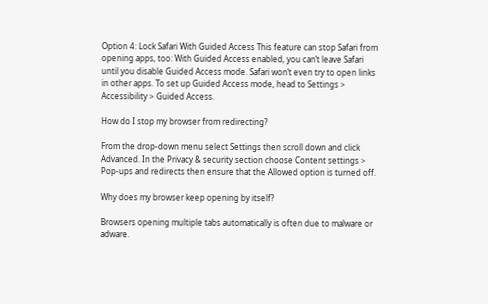Option 4: Lock Safari With Guided Access This feature can stop Safari from opening apps, too: With Guided Access enabled, you can’t leave Safari until you disable Guided Access mode. Safari won’t even try to open links in other apps. To set up Guided Access mode, head to Settings > Accessibility > Guided Access.

How do I stop my browser from redirecting?

From the drop-down menu select Settings then scroll down and click Advanced. In the Privacy & security section choose Content settings > Pop-ups and redirects then ensure that the Allowed option is turned off.

Why does my browser keep opening by itself?

Browsers opening multiple tabs automatically is often due to malware or adware.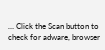… Click the Scan button to check for adware, browser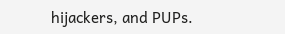hijackers, and PUPs.